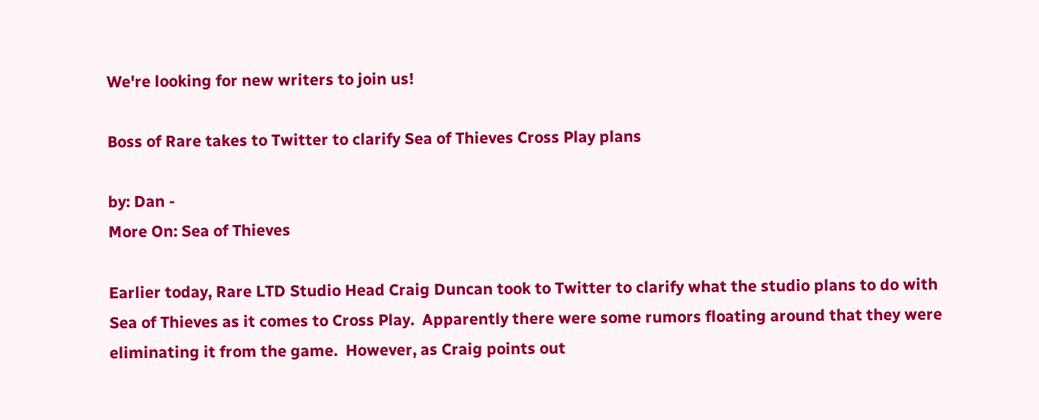We're looking for new writers to join us!

Boss of Rare takes to Twitter to clarify Sea of Thieves Cross Play plans

by: Dan -
More On: Sea of Thieves

Earlier today, Rare LTD Studio Head Craig Duncan took to Twitter to clarify what the studio plans to do with Sea of Thieves as it comes to Cross Play.  Apparently there were some rumors floating around that they were eliminating it from the game.  However, as Craig points out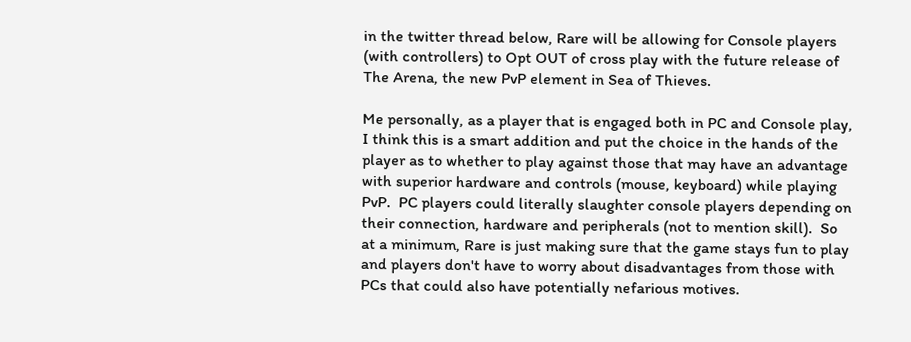in the twitter thread below, Rare will be allowing for Console players (with controllers) to Opt OUT of cross play with the future release of The Arena, the new PvP element in Sea of Thieves.

Me personally, as a player that is engaged both in PC and Console play, I think this is a smart addition and put the choice in the hands of the player as to whether to play against those that may have an advantage with superior hardware and controls (mouse, keyboard) while playing PvP.  PC players could literally slaughter console players depending on their connection, hardware and peripherals (not to mention skill).  So at a minimum, Rare is just making sure that the game stays fun to play and players don't have to worry about disadvantages from those with PCs that could also have potentially nefarious motives.